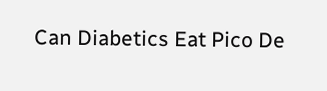Can Diabetics Eat Pico De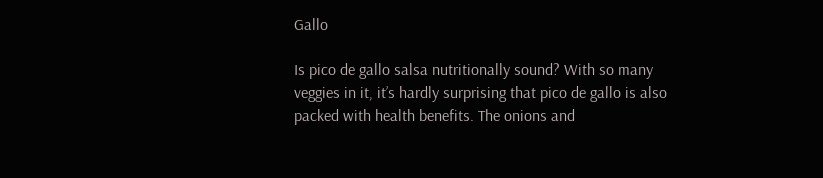Gallo

Is pico de gallo salsa nutritionally sound? With so many veggies in it, it’s hardly surprising that pico de gallo is also packed with health benefits. The onions and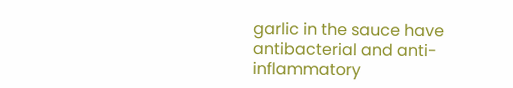garlic in the sauce have antibacterial and anti-inflammatory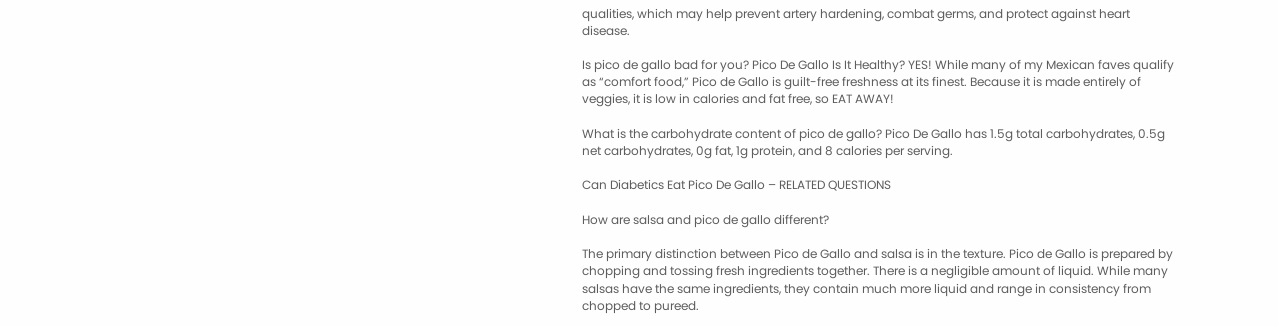qualities, which may help prevent artery hardening, combat germs, and protect against heart disease.

Is pico de gallo bad for you? Pico De Gallo Is It Healthy? YES! While many of my Mexican faves qualify as “comfort food,” Pico de Gallo is guilt-free freshness at its finest. Because it is made entirely of veggies, it is low in calories and fat free, so EAT AWAY!

What is the carbohydrate content of pico de gallo? Pico De Gallo has 1.5g total carbohydrates, 0.5g net carbohydrates, 0g fat, 1g protein, and 8 calories per serving.

Can Diabetics Eat Pico De Gallo – RELATED QUESTIONS

How are salsa and pico de gallo different?

The primary distinction between Pico de Gallo and salsa is in the texture. Pico de Gallo is prepared by chopping and tossing fresh ingredients together. There is a negligible amount of liquid. While many salsas have the same ingredients, they contain much more liquid and range in consistency from chopped to pureed.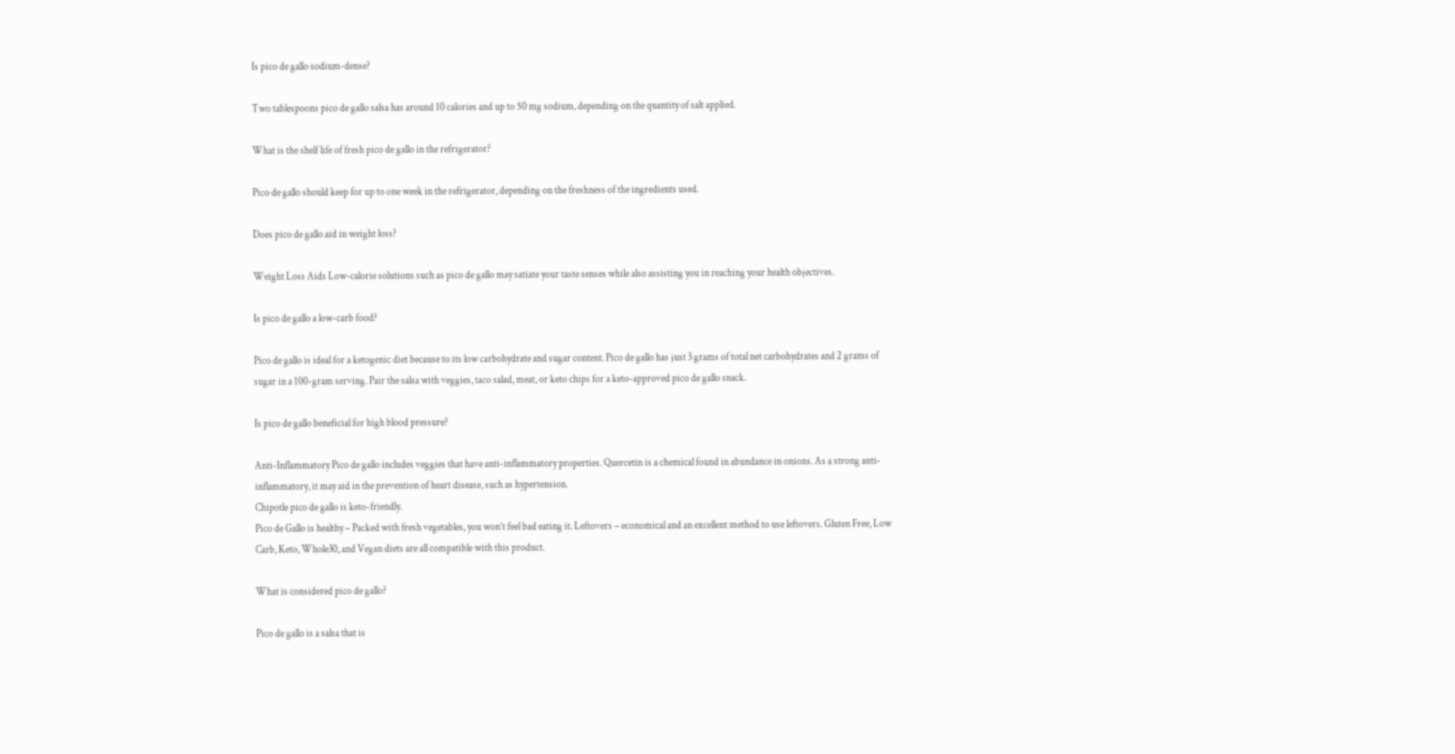Is pico de gallo sodium-dense?

Two tablespoons pico de gallo salsa has around 10 calories and up to 50 mg sodium, depending on the quantity of salt applied.

What is the shelf life of fresh pico de gallo in the refrigerator?

Pico de gallo should keep for up to one week in the refrigerator, depending on the freshness of the ingredients used.

Does pico de gallo aid in weight loss?

Weight Loss Aids Low-calorie solutions such as pico de gallo may satiate your taste senses while also assisting you in reaching your health objectives.

Is pico de gallo a low-carb food?

Pico de gallo is ideal for a ketogenic diet because to its low carbohydrate and sugar content. Pico de gallo has just 3 grams of total net carbohydrates and 2 grams of sugar in a 100-gram serving. Pair the salsa with veggies, taco salad, meat, or keto chips for a keto-approved pico de gallo snack.

Is pico de gallo beneficial for high blood pressure?

Anti-Inflammatory Pico de gallo includes veggies that have anti-inflammatory properties. Quercetin is a chemical found in abundance in onions. As a strong anti-inflammatory, it may aid in the prevention of heart disease, such as hypertension.
Chipotle pico de gallo is keto-friendly.
Pico de Gallo is healthy – Packed with fresh vegetables, you won’t feel bad eating it. Leftovers – economical and an excellent method to use leftovers. Gluten Free, Low Carb, Keto, Whole30, and Vegan diets are all compatible with this product.

What is considered pico de gallo?

Pico de gallo is a salsa that is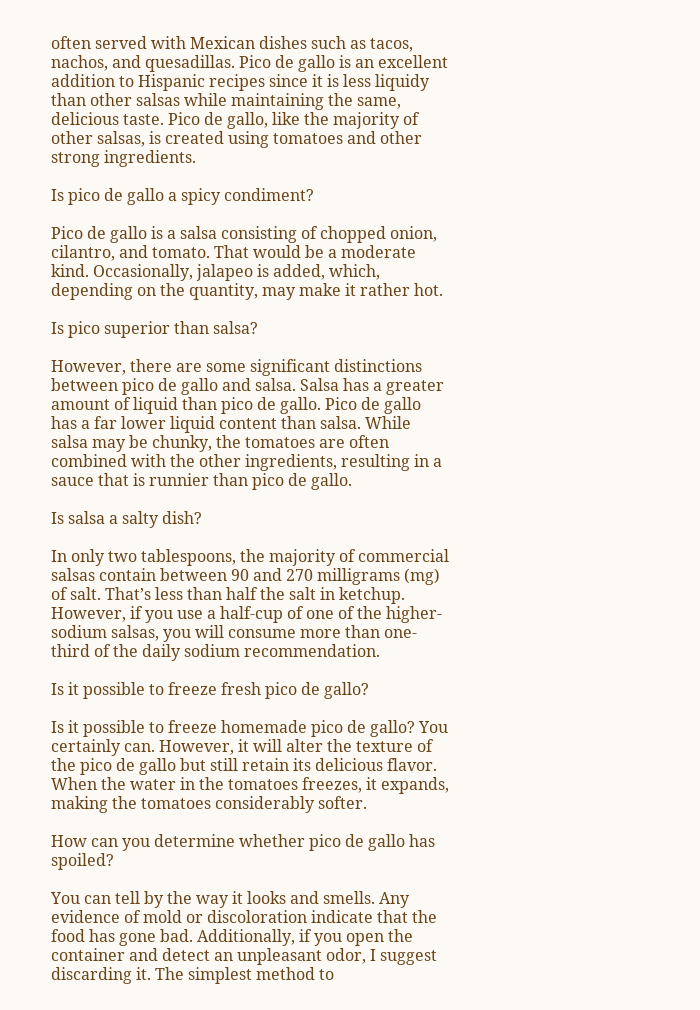often served with Mexican dishes such as tacos, nachos, and quesadillas. Pico de gallo is an excellent addition to Hispanic recipes since it is less liquidy than other salsas while maintaining the same, delicious taste. Pico de gallo, like the majority of other salsas, is created using tomatoes and other strong ingredients.

Is pico de gallo a spicy condiment?

Pico de gallo is a salsa consisting of chopped onion, cilantro, and tomato. That would be a moderate kind. Occasionally, jalapeo is added, which, depending on the quantity, may make it rather hot.

Is pico superior than salsa?

However, there are some significant distinctions between pico de gallo and salsa. Salsa has a greater amount of liquid than pico de gallo. Pico de gallo has a far lower liquid content than salsa. While salsa may be chunky, the tomatoes are often combined with the other ingredients, resulting in a sauce that is runnier than pico de gallo.

Is salsa a salty dish?

In only two tablespoons, the majority of commercial salsas contain between 90 and 270 milligrams (mg) of salt. That’s less than half the salt in ketchup. However, if you use a half-cup of one of the higher-sodium salsas, you will consume more than one-third of the daily sodium recommendation.

Is it possible to freeze fresh pico de gallo?

Is it possible to freeze homemade pico de gallo? You certainly can. However, it will alter the texture of the pico de gallo but still retain its delicious flavor. When the water in the tomatoes freezes, it expands, making the tomatoes considerably softer.

How can you determine whether pico de gallo has spoiled?

You can tell by the way it looks and smells. Any evidence of mold or discoloration indicate that the food has gone bad. Additionally, if you open the container and detect an unpleasant odor, I suggest discarding it. The simplest method to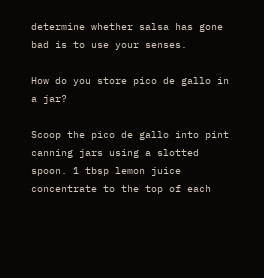determine whether salsa has gone bad is to use your senses.

How do you store pico de gallo in a jar?

Scoop the pico de gallo into pint canning jars using a slotted spoon. 1 tbsp lemon juice concentrate to the top of each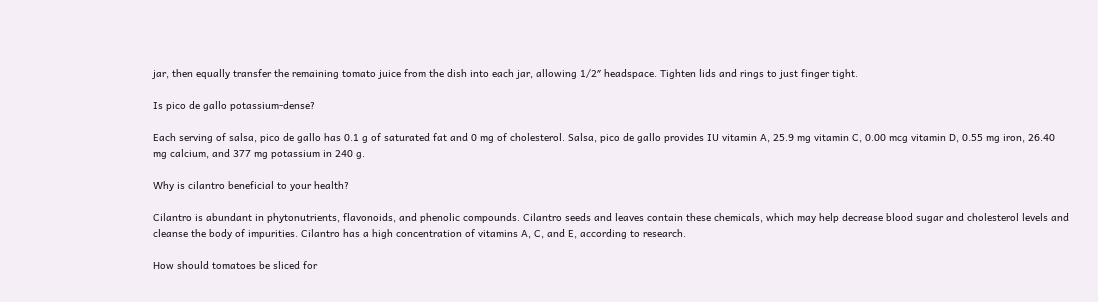jar, then equally transfer the remaining tomato juice from the dish into each jar, allowing 1/2″ headspace. Tighten lids and rings to just finger tight.

Is pico de gallo potassium-dense?

Each serving of salsa, pico de gallo has 0.1 g of saturated fat and 0 mg of cholesterol. Salsa, pico de gallo provides IU vitamin A, 25.9 mg vitamin C, 0.00 mcg vitamin D, 0.55 mg iron, 26.40 mg calcium, and 377 mg potassium in 240 g.

Why is cilantro beneficial to your health?

Cilantro is abundant in phytonutrients, flavonoids, and phenolic compounds. Cilantro seeds and leaves contain these chemicals, which may help decrease blood sugar and cholesterol levels and cleanse the body of impurities. Cilantro has a high concentration of vitamins A, C, and E, according to research.

How should tomatoes be sliced for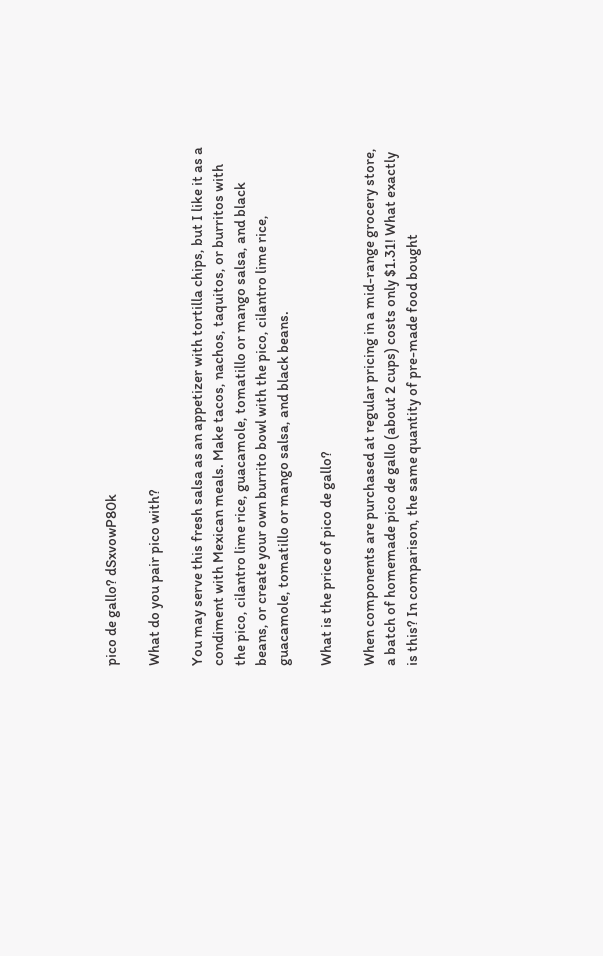pico de gallo? dSxvowP80k

What do you pair pico with?

You may serve this fresh salsa as an appetizer with tortilla chips, but I like it as a condiment with Mexican meals. Make tacos, nachos, taquitos, or burritos with the pico, cilantro lime rice, guacamole, tomatillo or mango salsa, and black beans, or create your own burrito bowl with the pico, cilantro lime rice, guacamole, tomatillo or mango salsa, and black beans.

What is the price of pico de gallo?

When components are purchased at regular pricing in a mid-range grocery store, a batch of homemade pico de gallo (about 2 cups) costs only $1.31! What exactly is this? In comparison, the same quantity of pre-made food bought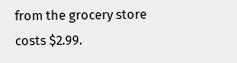from the grocery store costs $2.99.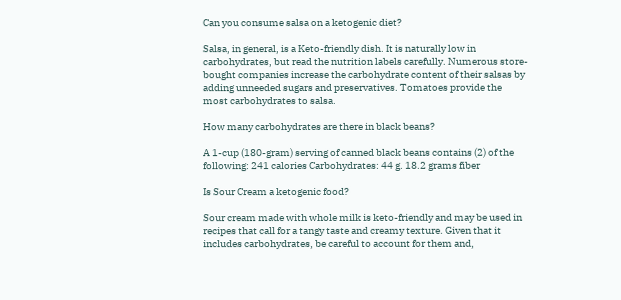Can you consume salsa on a ketogenic diet?

Salsa, in general, is a Keto-friendly dish. It is naturally low in carbohydrates, but read the nutrition labels carefully. Numerous store-bought companies increase the carbohydrate content of their salsas by adding unneeded sugars and preservatives. Tomatoes provide the most carbohydrates to salsa.

How many carbohydrates are there in black beans?

A 1-cup (180-gram) serving of canned black beans contains (2) of the following: 241 calories Carbohydrates: 44 g. 18.2 grams fiber

Is Sour Cream a ketogenic food?

Sour cream made with whole milk is keto-friendly and may be used in recipes that call for a tangy taste and creamy texture. Given that it includes carbohydrates, be careful to account for them and,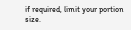if required, limit your portion size.